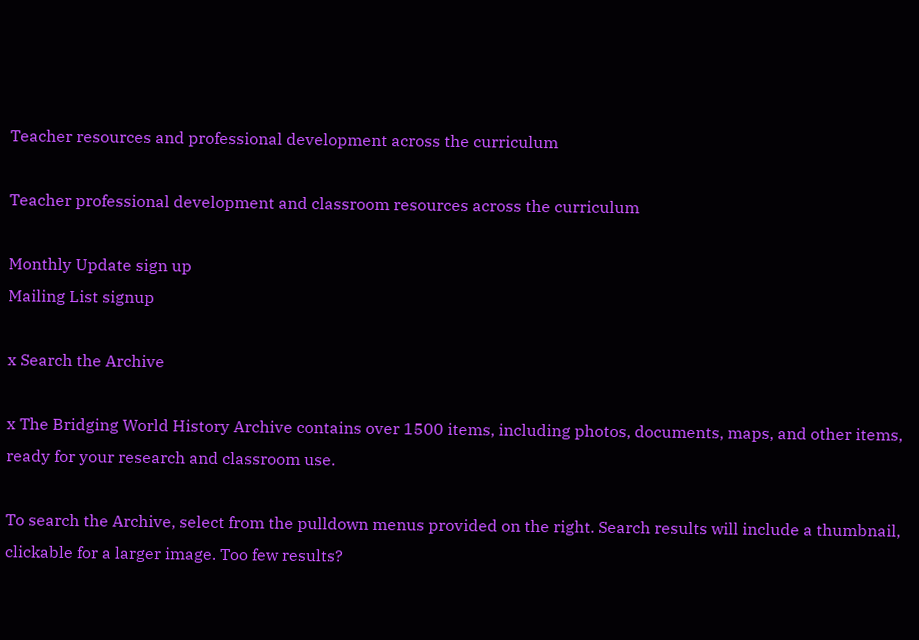Teacher resources and professional development across the curriculum

Teacher professional development and classroom resources across the curriculum

Monthly Update sign up
Mailing List signup

x Search the Archive

x The Bridging World History Archive contains over 1500 items, including photos, documents, maps, and other items, ready for your research and classroom use.

To search the Archive, select from the pulldown menus provided on the right. Search results will include a thumbnail, clickable for a larger image. Too few results?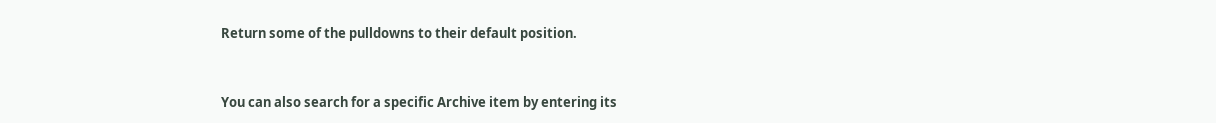Return some of the pulldowns to their default position.



You can also search for a specific Archive item by entering its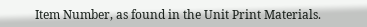Item Number, as found in the Unit Print Materials.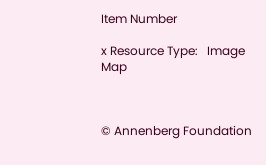Item Number

x Resource Type:   Image     Map



© Annenberg Foundation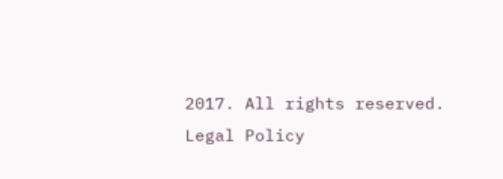2017. All rights reserved. Legal Policy